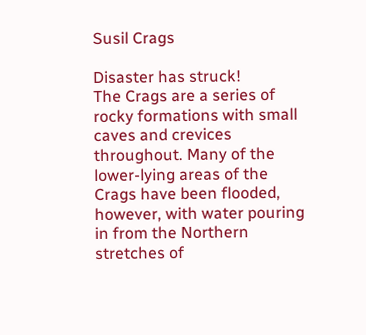Susil Crags

Disaster has struck!
The Crags are a series of rocky formations with small caves and crevices throughout. Many of the lower-lying areas of the Crags have been flooded, however, with water pouring in from the Northern stretches of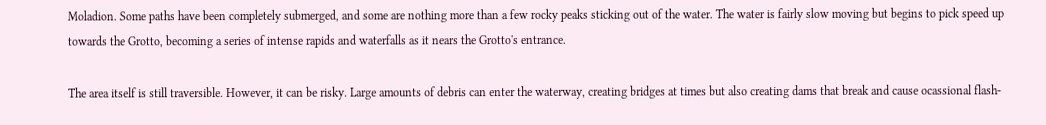Moladion. Some paths have been completely submerged, and some are nothing more than a few rocky peaks sticking out of the water. The water is fairly slow moving but begins to pick speed up towards the Grotto, becoming a series of intense rapids and waterfalls as it nears the Grotto's entrance.

The area itself is still traversible. However, it can be risky. Large amounts of debris can enter the waterway, creating bridges at times but also creating dams that break and cause ocassional flash-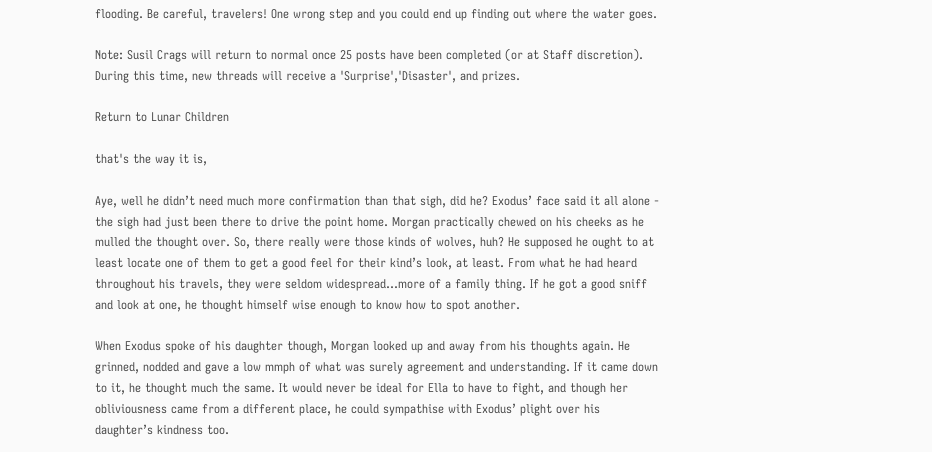flooding. Be careful, travelers! One wrong step and you could end up finding out where the water goes.

Note: Susil Crags will return to normal once 25 posts have been completed (or at Staff discretion). During this time, new threads will receive a 'Surprise','Disaster', and prizes.

Return to Lunar Children

that's the way it is,

Aye, well he didn’t need much more confirmation than that sigh, did he? Exodus’ face said it all alone - the sigh had just been there to drive the point home. Morgan practically chewed on his cheeks as he mulled the thought over. So, there really were those kinds of wolves, huh? He supposed he ought to at least locate one of them to get a good feel for their kind’s look, at least. From what he had heard throughout his travels, they were seldom widespread...more of a family thing. If he got a good sniff and look at one, he thought himself wise enough to know how to spot another.

When Exodus spoke of his daughter though, Morgan looked up and away from his thoughts again. He grinned, nodded and gave a low mmph of what was surely agreement and understanding. If it came down to it, he thought much the same. It would never be ideal for Ella to have to fight, and though her obliviousness came from a different place, he could sympathise with Exodus’ plight over his daughter’s kindness too.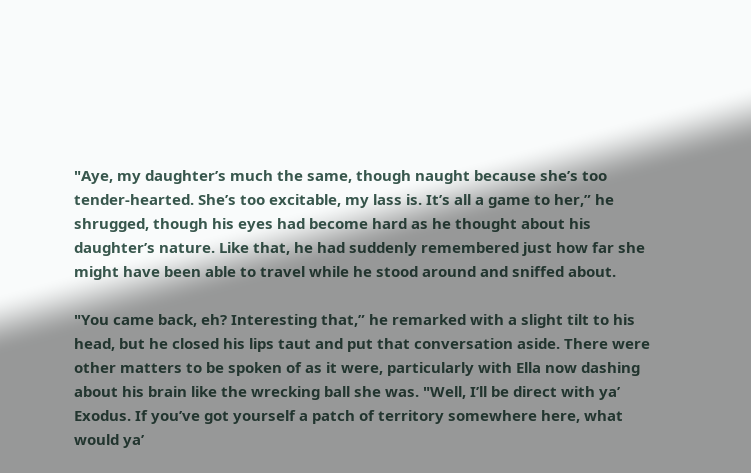"Aye, my daughter’s much the same, though naught because she’s too tender-hearted. She’s too excitable, my lass is. It’s all a game to her,” he shrugged, though his eyes had become hard as he thought about his daughter’s nature. Like that, he had suddenly remembered just how far she might have been able to travel while he stood around and sniffed about.

"You came back, eh? Interesting that,” he remarked with a slight tilt to his head, but he closed his lips taut and put that conversation aside. There were other matters to be spoken of as it were, particularly with Ella now dashing about his brain like the wrecking ball she was. "Well, I’ll be direct with ya’ Exodus. If you’ve got yourself a patch of territory somewhere here, what would ya’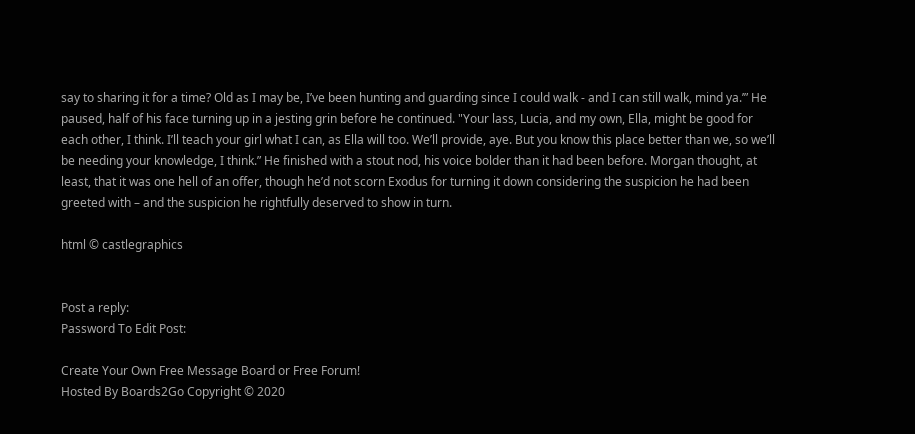say to sharing it for a time? Old as I may be, I’ve been hunting and guarding since I could walk - and I can still walk, mind ya.’” He paused, half of his face turning up in a jesting grin before he continued. "Your lass, Lucia, and my own, Ella, might be good for each other, I think. I’ll teach your girl what I can, as Ella will too. We’ll provide, aye. But you know this place better than we, so we’ll be needing your knowledge, I think.” He finished with a stout nod, his voice bolder than it had been before. Morgan thought, at least, that it was one hell of an offer, though he’d not scorn Exodus for turning it down considering the suspicion he had been greeted with – and the suspicion he rightfully deserved to show in turn.

html © castlegraphics


Post a reply:
Password To Edit Post:

Create Your Own Free Message Board or Free Forum!
Hosted By Boards2Go Copyright © 2020